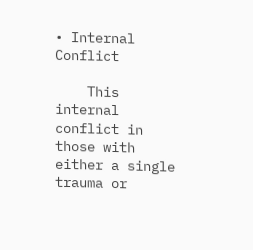• Internal Conflict

    This internal conflict in those with either a single trauma or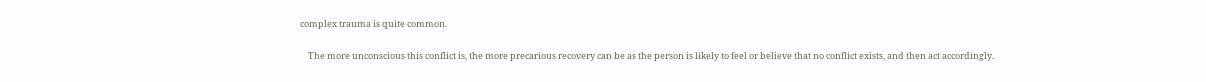complex trauma is quite common.

    The more unconscious this conflict is, the more precarious recovery can be as the person is likely to feel or believe that no conflict exists, and then act accordingly.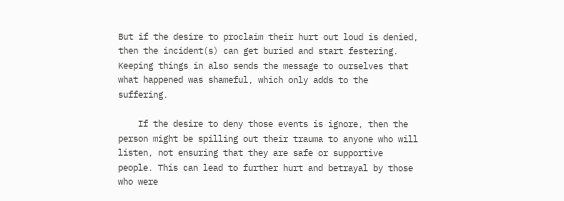But if the desire to proclaim their hurt out loud is denied, then the incident(s) can get buried and start festering. Keeping things in also sends the message to ourselves that what happened was shameful, which only adds to the suffering.

    If the desire to deny those events is ignore, then the person might be spilling out their trauma to anyone who will listen, not ensuring that they are safe or supportive people. This can lead to further hurt and betrayal by those who were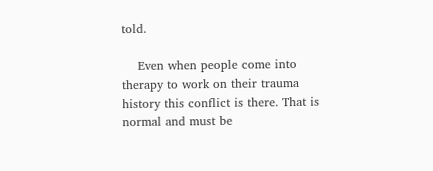told.

    Even when people come into therapy to work on their trauma history this conflict is there. That is normal and must be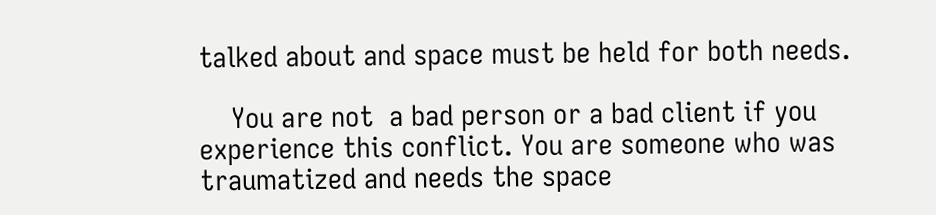talked about and space must be held for both needs.

    You are not  a bad person or a bad client if you experience this conflict. You are someone who was traumatized and needs the space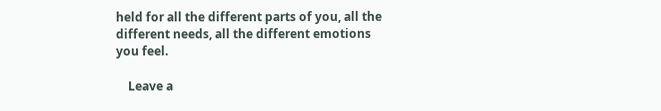held for all the different parts of you, all the different needs, all the different emotions you feel.

    Leave a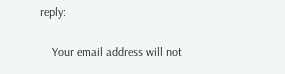reply:

    Your email address will not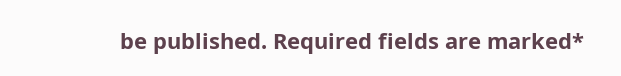be published. Required fields are marked*